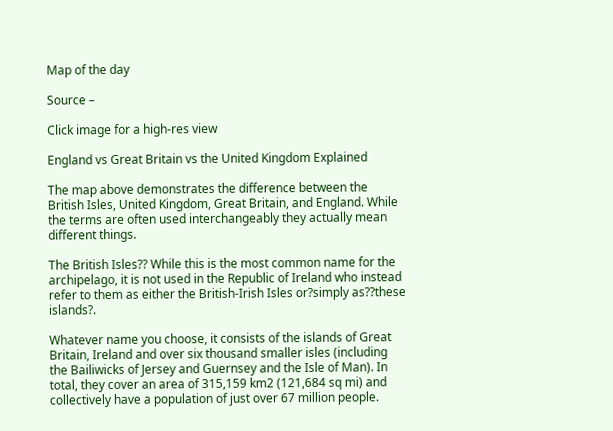Map of the day

Source –

Click image for a high-res view

England vs Great Britain vs the United Kingdom Explained

The map above demonstrates the difference between the British Isles, United Kingdom, Great Britain, and England. While the terms are often used interchangeably they actually mean different things.

The British Isles?? While this is the most common name for the archipelago, it is not used in the Republic of Ireland who instead refer to them as either the British-Irish Isles or?simply as??these islands?.

Whatever name you choose, it consists of the islands of Great Britain, Ireland and over six thousand smaller isles (including the Bailiwicks of Jersey and Guernsey and the Isle of Man). In total, they cover an area of 315,159 km2 (121,684 sq mi) and collectively have a population of just over 67 million people.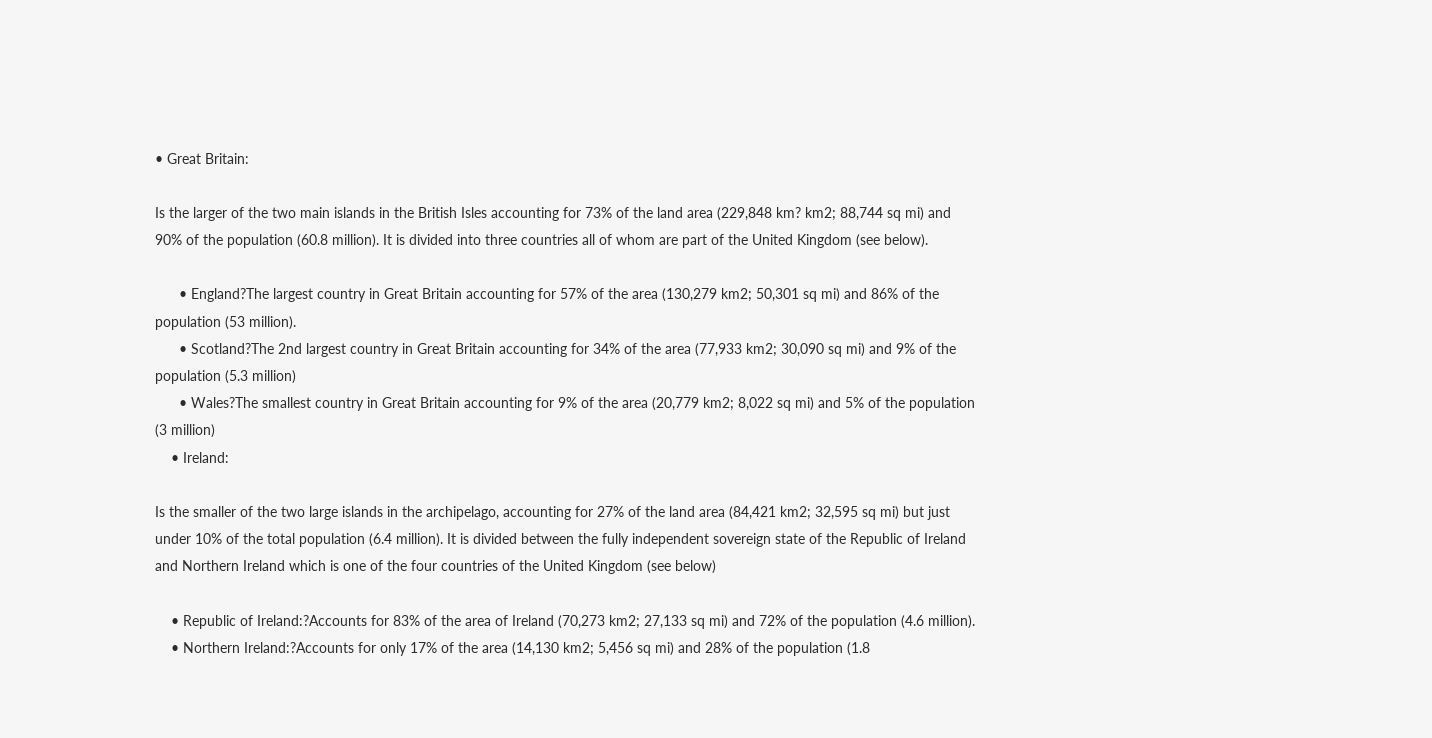• Great Britain:

Is the larger of the two main islands in the British Isles accounting for 73% of the land area (229,848 km? km2; 88,744 sq mi) and 90% of the population (60.8 million). It is divided into three countries all of whom are part of the United Kingdom (see below).

      • England?The largest country in Great Britain accounting for 57% of the area (130,279 km2; 50,301 sq mi) and 86% of the population (53 million).
      • Scotland?The 2nd largest country in Great Britain accounting for 34% of the area (77,933 km2; 30,090 sq mi) and 9% of the population (5.3 million)
      • Wales?The smallest country in Great Britain accounting for 9% of the area (20,779 km2; 8,022 sq mi) and 5% of the population (3 million)
    • Ireland:

Is the smaller of the two large islands in the archipelago, accounting for 27% of the land area (84,421 km2; 32,595 sq mi) but just under 10% of the total population (6.4 million). It is divided between the fully independent sovereign state of the Republic of Ireland and Northern Ireland which is one of the four countries of the United Kingdom (see below)

    • Republic of Ireland:?Accounts for 83% of the area of Ireland (70,273 km2; 27,133 sq mi) and 72% of the population (4.6 million).
    • Northern Ireland:?Accounts for only 17% of the area (14,130 km2; 5,456 sq mi) and 28% of the population (1.8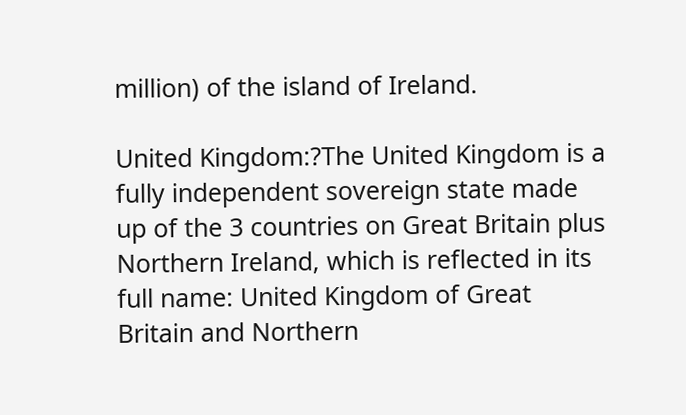million) of the island of Ireland.

United Kingdom:?The United Kingdom is a fully independent sovereign state made up of the 3 countries on Great Britain plus Northern Ireland, which is reflected in its full name: United Kingdom of Great Britain and Northern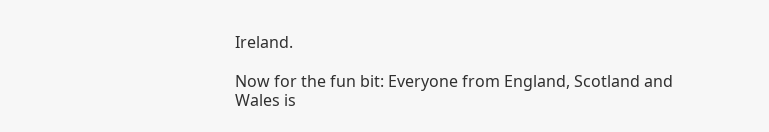Ireland.

Now for the fun bit: Everyone from England, Scotland and Wales is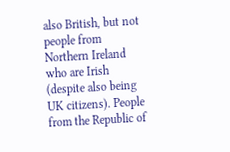also British, but not people from Northern Ireland who are Irish (despite also being UK citizens). People from the Republic of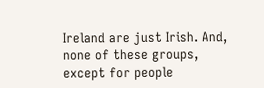Ireland are just Irish. And, none of these groups, except for people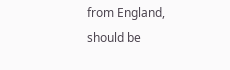from England, should be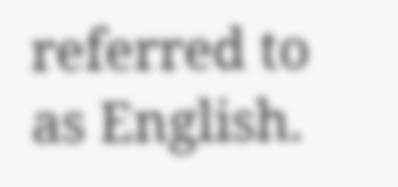referred to as English.